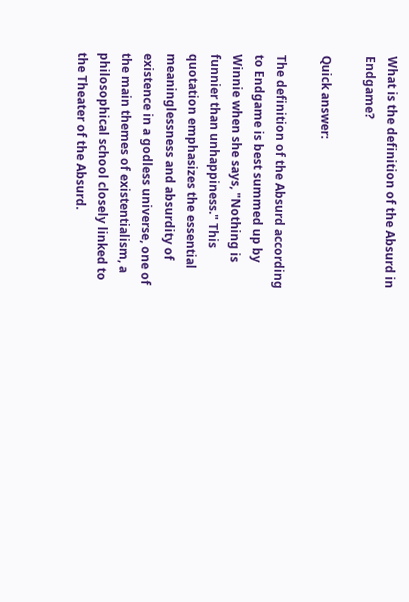What is the definition of the Absurd in Endgame?

Quick answer:

The definition of the Absurd according to Endgame is best summed up by Winnie when she says, "Nothing is funnier than unhappiness." This quotation emphasizes the essential meaninglessness and absurdity of existence in a godless universe, one of the main themes of existentialism, a philosophical school closely linked to the Theater of the Absurd.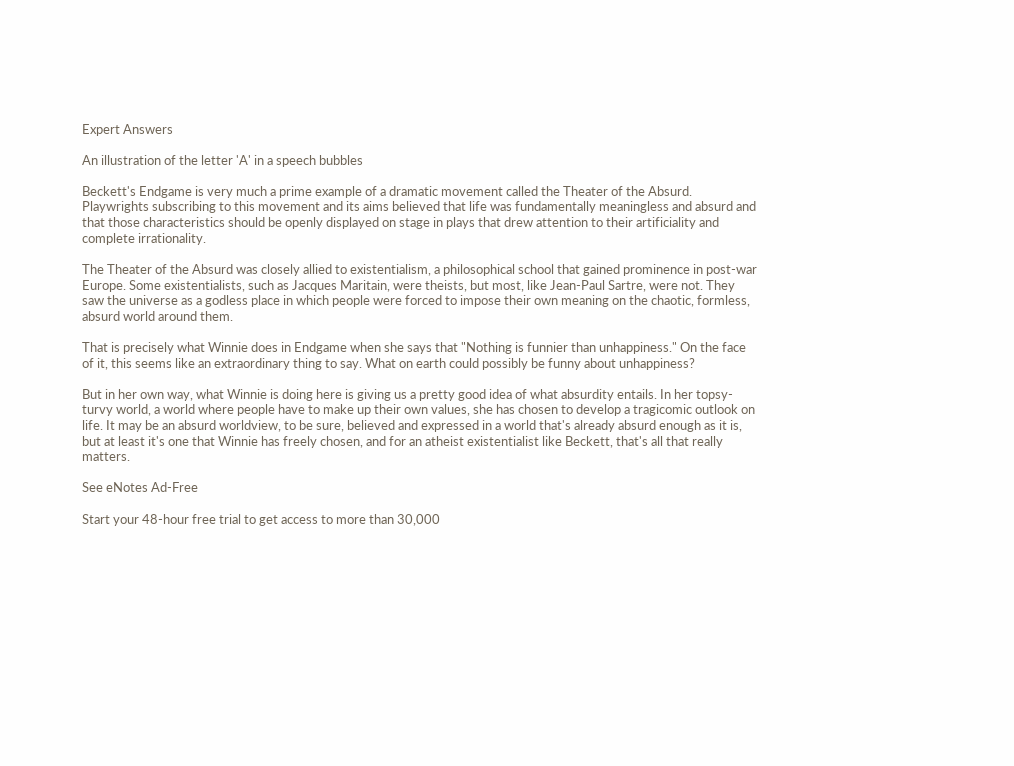Expert Answers

An illustration of the letter 'A' in a speech bubbles

Beckett's Endgame is very much a prime example of a dramatic movement called the Theater of the Absurd. Playwrights subscribing to this movement and its aims believed that life was fundamentally meaningless and absurd and that those characteristics should be openly displayed on stage in plays that drew attention to their artificiality and complete irrationality.

The Theater of the Absurd was closely allied to existentialism, a philosophical school that gained prominence in post-war Europe. Some existentialists, such as Jacques Maritain, were theists, but most, like Jean-Paul Sartre, were not. They saw the universe as a godless place in which people were forced to impose their own meaning on the chaotic, formless, absurd world around them.

That is precisely what Winnie does in Endgame when she says that "Nothing is funnier than unhappiness." On the face of it, this seems like an extraordinary thing to say. What on earth could possibly be funny about unhappiness?

But in her own way, what Winnie is doing here is giving us a pretty good idea of what absurdity entails. In her topsy-turvy world, a world where people have to make up their own values, she has chosen to develop a tragicomic outlook on life. It may be an absurd worldview, to be sure, believed and expressed in a world that's already absurd enough as it is, but at least it's one that Winnie has freely chosen, and for an atheist existentialist like Beckett, that's all that really matters.

See eNotes Ad-Free

Start your 48-hour free trial to get access to more than 30,000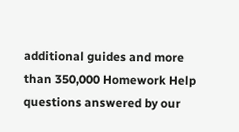additional guides and more than 350,000 Homework Help questions answered by our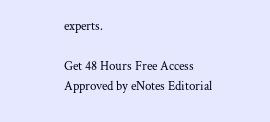experts.

Get 48 Hours Free Access
Approved by eNotes Editorial